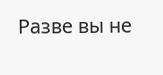Разве вы не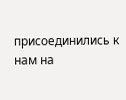присоединились к нам на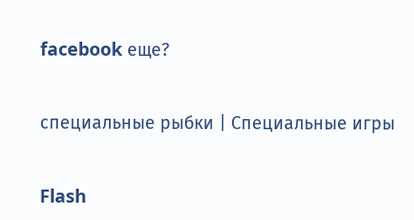facebook еще?


специальные рыбки | Специальные игры


Flash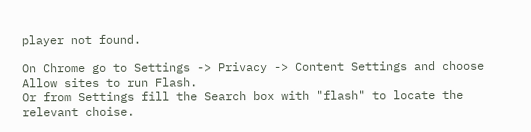player not found.

On Chrome go to Settings -> Privacy -> Content Settings and choose Allow sites to run Flash.
Or from Settings fill the Search box with "flash" to locate the relevant choise.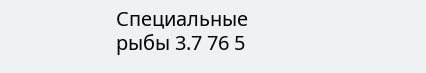Специальные рыбы 3.7 76 5